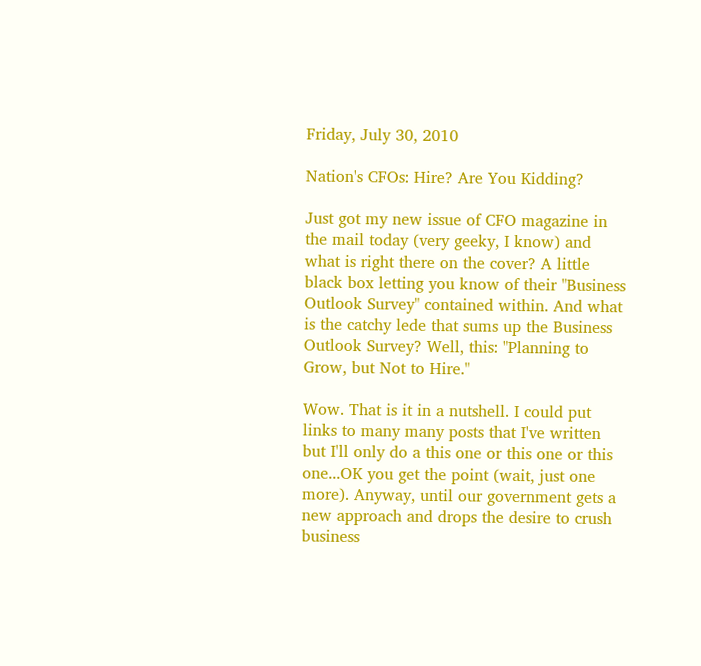Friday, July 30, 2010

Nation's CFOs: Hire? Are You Kidding?

Just got my new issue of CFO magazine in the mail today (very geeky, I know) and what is right there on the cover? A little black box letting you know of their "Business Outlook Survey" contained within. And what is the catchy lede that sums up the Business Outlook Survey? Well, this: "Planning to Grow, but Not to Hire."

Wow. That is it in a nutshell. I could put links to many many posts that I've written but I'll only do a this one or this one or this one...OK you get the point (wait, just one more). Anyway, until our government gets a new approach and drops the desire to crush business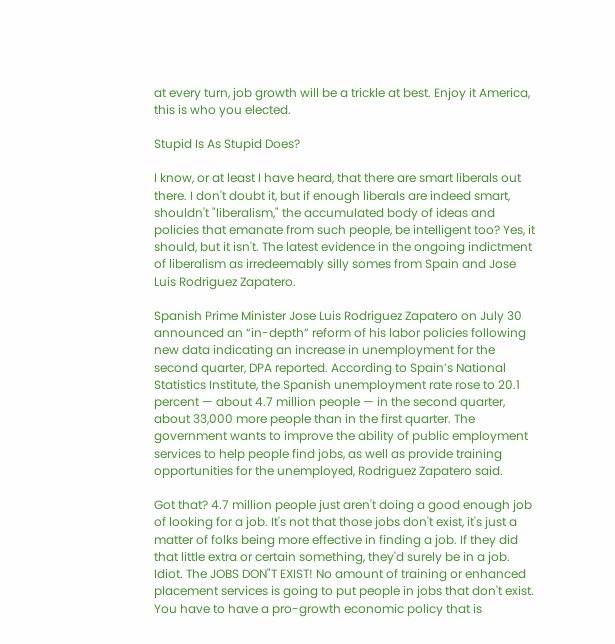at every turn, job growth will be a trickle at best. Enjoy it America, this is who you elected.

Stupid Is As Stupid Does?

I know, or at least I have heard, that there are smart liberals out there. I don't doubt it, but if enough liberals are indeed smart, shouldn't "liberalism," the accumulated body of ideas and policies that emanate from such people, be intelligent too? Yes, it should, but it isn't. The latest evidence in the ongoing indictment of liberalism as irredeemably silly somes from Spain and Jose Luis Rodriguez Zapatero.

Spanish Prime Minister Jose Luis Rodriguez Zapatero on July 30 announced an “in-depth” reform of his labor policies following new data indicating an increase in unemployment for the second quarter, DPA reported. According to Spain’s National Statistics Institute, the Spanish unemployment rate rose to 20.1 percent — about 4.7 million people — in the second quarter, about 33,000 more people than in the first quarter. The government wants to improve the ability of public employment services to help people find jobs, as well as provide training opportunities for the unemployed, Rodriguez Zapatero said.

Got that? 4.7 million people just aren't doing a good enough job of looking for a job. It's not that those jobs don't exist, it's just a matter of folks being more effective in finding a job. If they did that little extra or certain something, they'd surely be in a job.
Idiot. The JOBS DON"T EXIST! No amount of training or enhanced placement services is going to put people in jobs that don't exist. You have to have a pro-growth economic policy that is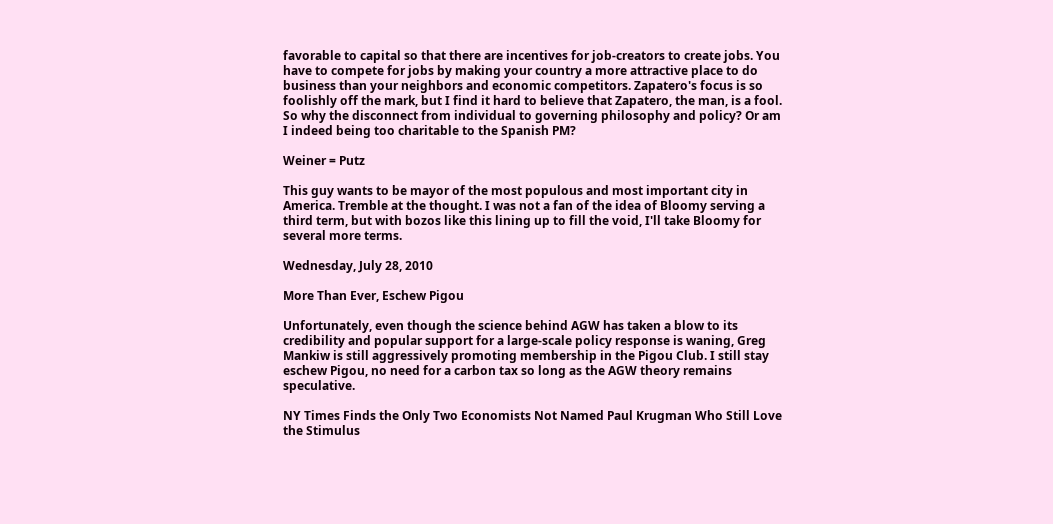favorable to capital so that there are incentives for job-creators to create jobs. You have to compete for jobs by making your country a more attractive place to do business than your neighbors and economic competitors. Zapatero's focus is so foolishly off the mark, but I find it hard to believe that Zapatero, the man, is a fool. So why the disconnect from individual to governing philosophy and policy? Or am I indeed being too charitable to the Spanish PM?

Weiner = Putz

This guy wants to be mayor of the most populous and most important city in America. Tremble at the thought. I was not a fan of the idea of Bloomy serving a third term, but with bozos like this lining up to fill the void, I'll take Bloomy for several more terms.

Wednesday, July 28, 2010

More Than Ever, Eschew Pigou

Unfortunately, even though the science behind AGW has taken a blow to its credibility and popular support for a large-scale policy response is waning, Greg Mankiw is still aggressively promoting membership in the Pigou Club. I still stay eschew Pigou, no need for a carbon tax so long as the AGW theory remains speculative.

NY Times Finds the Only Two Economists Not Named Paul Krugman Who Still Love the Stimulus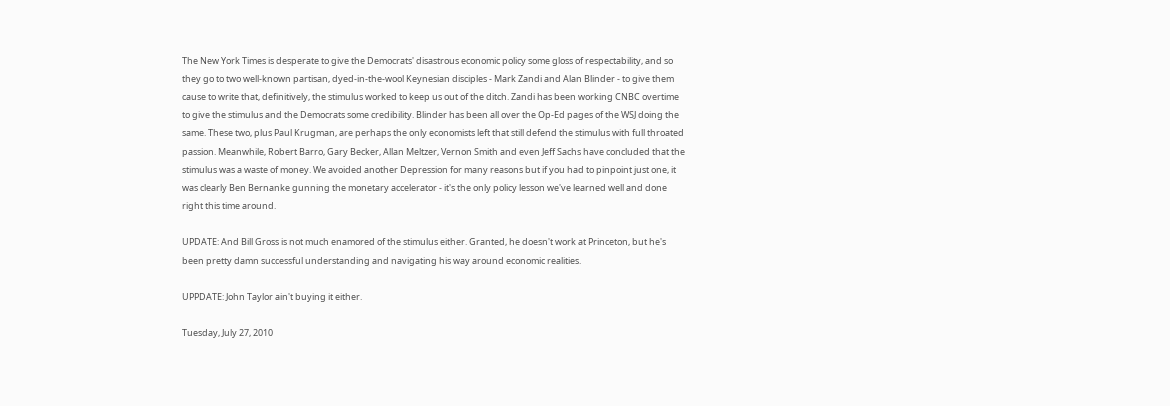The New York Times is desperate to give the Democrats' disastrous economic policy some gloss of respectability, and so they go to two well-known partisan, dyed-in-the-wool Keynesian disciples - Mark Zandi and Alan Blinder - to give them cause to write that, definitively, the stimulus worked to keep us out of the ditch. Zandi has been working CNBC overtime to give the stimulus and the Democrats some credibility. Blinder has been all over the Op-Ed pages of the WSJ doing the same. These two, plus Paul Krugman, are perhaps the only economists left that still defend the stimulus with full throated passion. Meanwhile, Robert Barro, Gary Becker, Allan Meltzer, Vernon Smith and even Jeff Sachs have concluded that the stimulus was a waste of money. We avoided another Depression for many reasons but if you had to pinpoint just one, it was clearly Ben Bernanke gunning the monetary accelerator - it's the only policy lesson we've learned well and done right this time around.

UPDATE: And Bill Gross is not much enamored of the stimulus either. Granted, he doesn't work at Princeton, but he's been pretty damn successful understanding and navigating his way around economic realities.

UPPDATE: John Taylor ain't buying it either.

Tuesday, July 27, 2010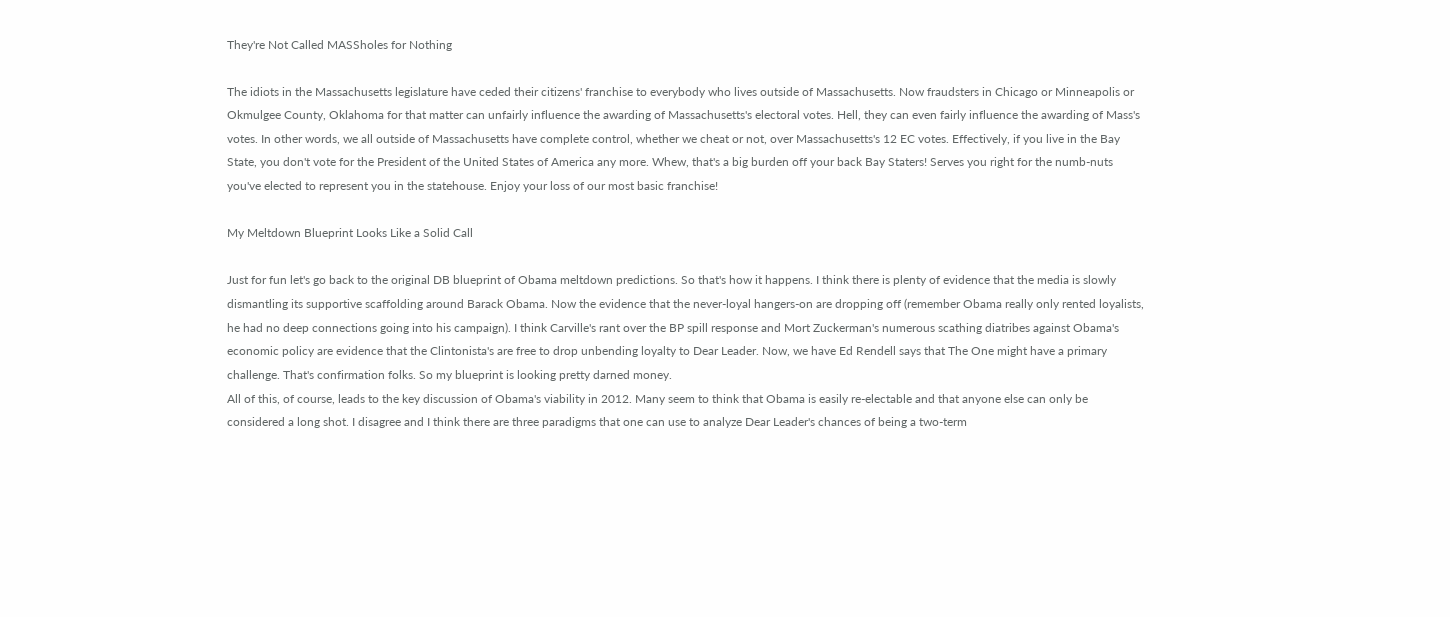They're Not Called MASSholes for Nothing

The idiots in the Massachusetts legislature have ceded their citizens' franchise to everybody who lives outside of Massachusetts. Now fraudsters in Chicago or Minneapolis or Okmulgee County, Oklahoma for that matter can unfairly influence the awarding of Massachusetts's electoral votes. Hell, they can even fairly influence the awarding of Mass's votes. In other words, we all outside of Massachusetts have complete control, whether we cheat or not, over Massachusetts's 12 EC votes. Effectively, if you live in the Bay State, you don't vote for the President of the United States of America any more. Whew, that's a big burden off your back Bay Staters! Serves you right for the numb-nuts you've elected to represent you in the statehouse. Enjoy your loss of our most basic franchise!

My Meltdown Blueprint Looks Like a Solid Call

Just for fun let's go back to the original DB blueprint of Obama meltdown predictions. So that's how it happens. I think there is plenty of evidence that the media is slowly dismantling its supportive scaffolding around Barack Obama. Now the evidence that the never-loyal hangers-on are dropping off (remember Obama really only rented loyalists, he had no deep connections going into his campaign). I think Carville's rant over the BP spill response and Mort Zuckerman's numerous scathing diatribes against Obama's economic policy are evidence that the Clintonista's are free to drop unbending loyalty to Dear Leader. Now, we have Ed Rendell says that The One might have a primary challenge. That's confirmation folks. So my blueprint is looking pretty darned money.
All of this, of course, leads to the key discussion of Obama's viability in 2012. Many seem to think that Obama is easily re-electable and that anyone else can only be considered a long shot. I disagree and I think there are three paradigms that one can use to analyze Dear Leader's chances of being a two-term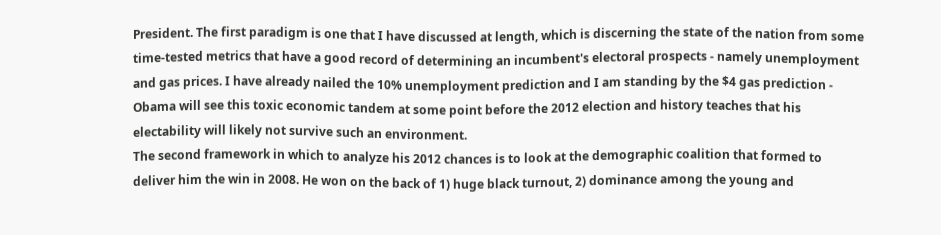President. The first paradigm is one that I have discussed at length, which is discerning the state of the nation from some time-tested metrics that have a good record of determining an incumbent's electoral prospects - namely unemployment and gas prices. I have already nailed the 10% unemployment prediction and I am standing by the $4 gas prediction - Obama will see this toxic economic tandem at some point before the 2012 election and history teaches that his electability will likely not survive such an environment.
The second framework in which to analyze his 2012 chances is to look at the demographic coalition that formed to deliver him the win in 2008. He won on the back of 1) huge black turnout, 2) dominance among the young and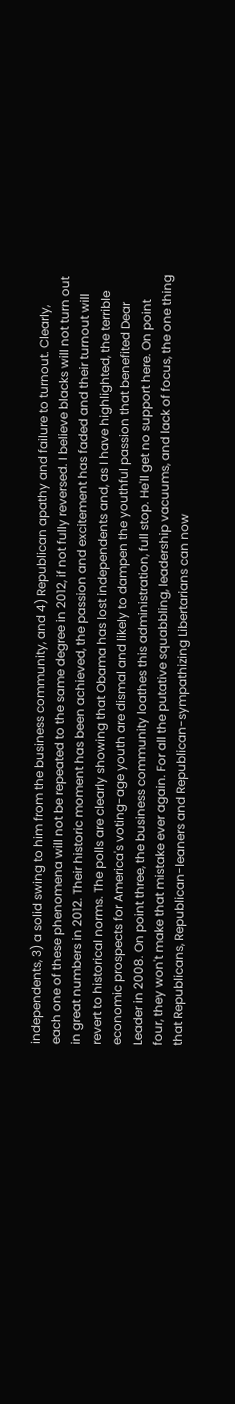independents, 3) a solid swing to him from the business community, and 4) Republican apathy and failure to turnout. Clearly, each one of these phenomena will not be repeated to the same degree in 2012, if not fully reversed. I believe blacks will not turn out in great numbers in 2012. Their historic moment has been achieved, the passion and excitement has faded and their turnout will revert to historical norms. The polls are clearly showing that Obama has lost independents and, as I have highlighted, the terrible economic prospects for America's voting-age youth are dismal and likely to dampen the youthful passion that benefited Dear Leader in 2008. On point three, the business community loathes this administration, full stop. He'll get no support here. On point four, they won't make that mistake ever again. For all the putative squabbling, leadership vacuums, and lack of focus, the one thing that Republicans, Republican-leaners and Republican-sympathizing Libertarians can now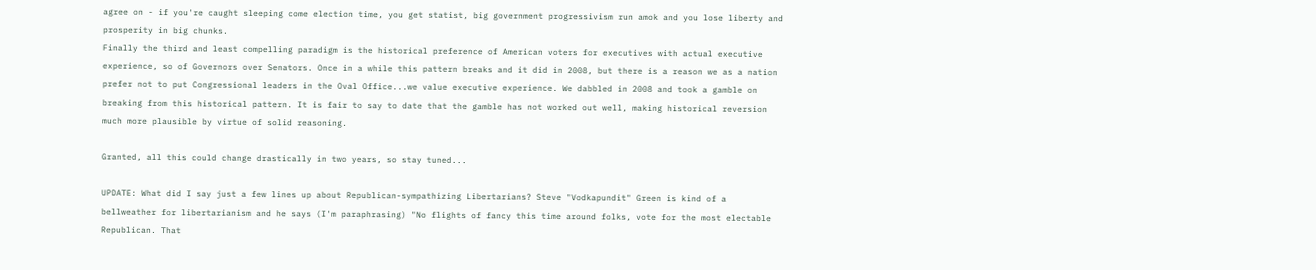agree on - if you're caught sleeping come election time, you get statist, big government progressivism run amok and you lose liberty and prosperity in big chunks.
Finally the third and least compelling paradigm is the historical preference of American voters for executives with actual executive experience, so of Governors over Senators. Once in a while this pattern breaks and it did in 2008, but there is a reason we as a nation prefer not to put Congressional leaders in the Oval Office...we value executive experience. We dabbled in 2008 and took a gamble on breaking from this historical pattern. It is fair to say to date that the gamble has not worked out well, making historical reversion much more plausible by virtue of solid reasoning.

Granted, all this could change drastically in two years, so stay tuned...

UPDATE: What did I say just a few lines up about Republican-sympathizing Libertarians? Steve "Vodkapundit" Green is kind of a bellweather for libertarianism and he says (I'm paraphrasing) "No flights of fancy this time around folks, vote for the most electable Republican. That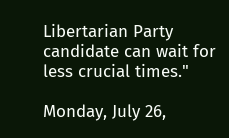Libertarian Party candidate can wait for less crucial times."

Monday, July 26,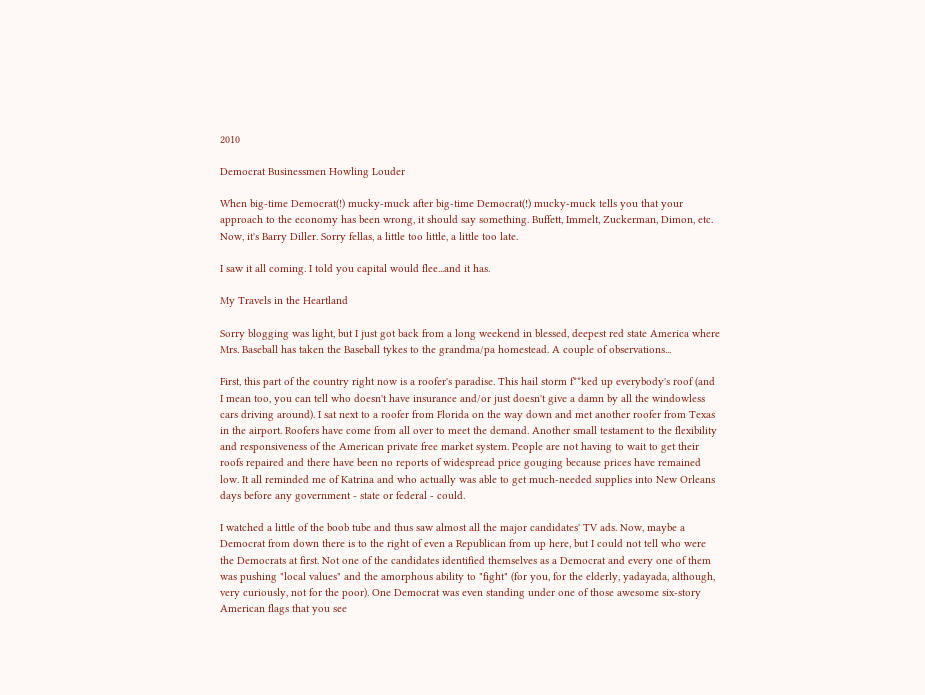2010

Democrat Businessmen Howling Louder

When big-time Democrat(!) mucky-muck after big-time Democrat(!) mucky-muck tells you that your approach to the economy has been wrong, it should say something. Buffett, Immelt, Zuckerman, Dimon, etc. Now, it's Barry Diller. Sorry fellas, a little too little, a little too late.

I saw it all coming. I told you capital would flee...and it has.

My Travels in the Heartland

Sorry blogging was light, but I just got back from a long weekend in blessed, deepest red state America where Mrs. Baseball has taken the Baseball tykes to the grandma/pa homestead. A couple of observations...

First, this part of the country right now is a roofer's paradise. This hail storm f**ked up everybody's roof (and I mean too, you can tell who doesn't have insurance and/or just doesn't give a damn by all the windowless cars driving around). I sat next to a roofer from Florida on the way down and met another roofer from Texas in the airport. Roofers have come from all over to meet the demand. Another small testament to the flexibility and responsiveness of the American private free market system. People are not having to wait to get their roofs repaired and there have been no reports of widespread price gouging because prices have remained low. It all reminded me of Katrina and who actually was able to get much-needed supplies into New Orleans days before any government - state or federal - could.

I watched a little of the boob tube and thus saw almost all the major candidates' TV ads. Now, maybe a Democrat from down there is to the right of even a Republican from up here, but I could not tell who were the Democrats at first. Not one of the candidates identified themselves as a Democrat and every one of them was pushing "local values" and the amorphous ability to "fight" (for you, for the elderly, yadayada, although, very curiously, not for the poor). One Democrat was even standing under one of those awesome six-story American flags that you see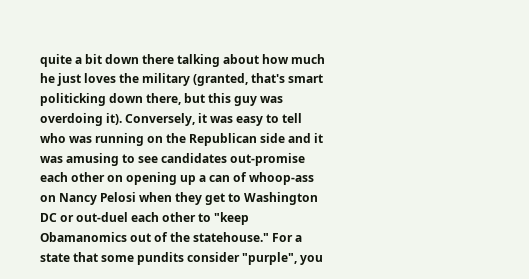quite a bit down there talking about how much he just loves the military (granted, that's smart politicking down there, but this guy was overdoing it). Conversely, it was easy to tell who was running on the Republican side and it was amusing to see candidates out-promise each other on opening up a can of whoop-ass on Nancy Pelosi when they get to Washington DC or out-duel each other to "keep Obamanomics out of the statehouse." For a state that some pundits consider "purple", you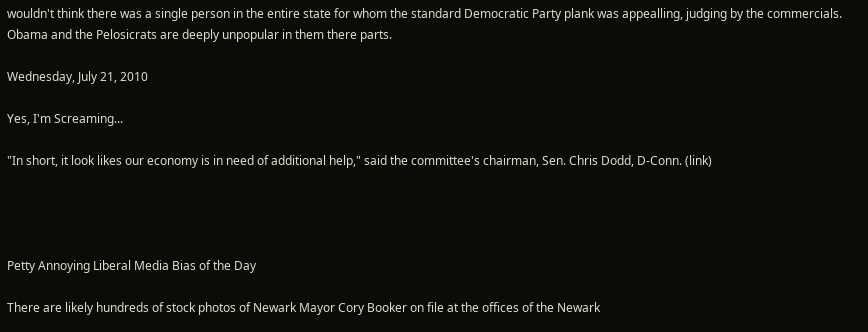wouldn't think there was a single person in the entire state for whom the standard Democratic Party plank was appealling, judging by the commercials. Obama and the Pelosicrats are deeply unpopular in them there parts.

Wednesday, July 21, 2010

Yes, I'm Screaming...

"In short, it look likes our economy is in need of additional help," said the committee's chairman, Sen. Chris Dodd, D-Conn. (link)




Petty Annoying Liberal Media Bias of the Day

There are likely hundreds of stock photos of Newark Mayor Cory Booker on file at the offices of the Newark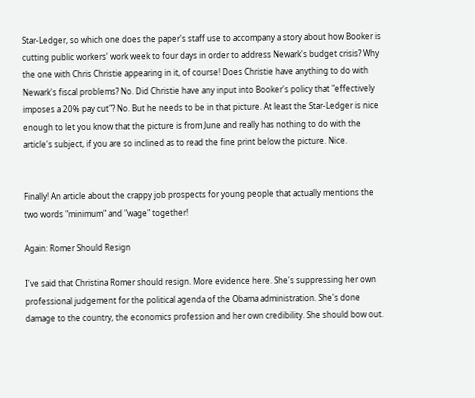Star-Ledger, so which one does the paper's staff use to accompany a story about how Booker is cutting public workers' work week to four days in order to address Newark's budget crisis? Why the one with Chris Christie appearing in it, of course! Does Christie have anything to do with Newark's fiscal problems? No. Did Christie have any input into Booker's policy that "effectively imposes a 20% pay cut"? No. But he needs to be in that picture. At least the Star-Ledger is nice enough to let you know that the picture is from June and really has nothing to do with the article's subject, if you are so inclined as to read the fine print below the picture. Nice.


Finally! An article about the crappy job prospects for young people that actually mentions the two words "minimum" and "wage" together!

Again: Romer Should Resign

I've said that Christina Romer should resign. More evidence here. She's suppressing her own professional judgement for the political agenda of the Obama administration. She's done damage to the country, the economics profession and her own credibility. She should bow out.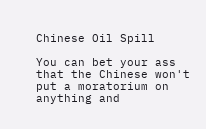Chinese Oil Spill

You can bet your ass that the Chinese won't put a moratorium on anything and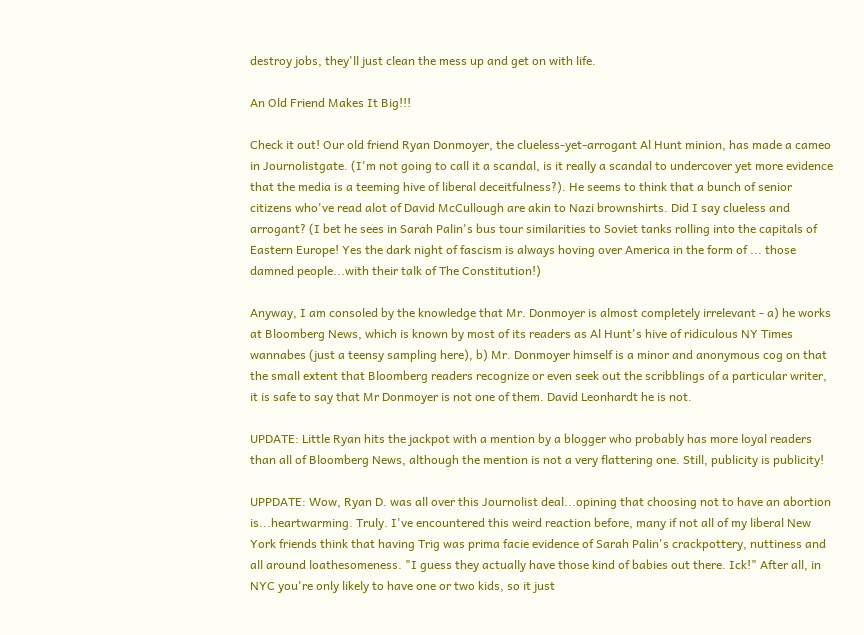destroy jobs, they'll just clean the mess up and get on with life.

An Old Friend Makes It Big!!!

Check it out! Our old friend Ryan Donmoyer, the clueless-yet-arrogant Al Hunt minion, has made a cameo in Journolistgate. (I'm not going to call it a scandal, is it really a scandal to undercover yet more evidence that the media is a teeming hive of liberal deceitfulness?). He seems to think that a bunch of senior citizens who've read alot of David McCullough are akin to Nazi brownshirts. Did I say clueless and arrogant? (I bet he sees in Sarah Palin's bus tour similarities to Soviet tanks rolling into the capitals of Eastern Europe! Yes the dark night of fascism is always hoving over America in the form of ... those damned people...with their talk of The Constitution!)

Anyway, I am consoled by the knowledge that Mr. Donmoyer is almost completely irrelevant - a) he works at Bloomberg News, which is known by most of its readers as Al Hunt's hive of ridiculous NY Times wannabes (just a teensy sampling here), b) Mr. Donmoyer himself is a minor and anonymous cog on that the small extent that Bloomberg readers recognize or even seek out the scribblings of a particular writer, it is safe to say that Mr Donmoyer is not one of them. David Leonhardt he is not.

UPDATE: Little Ryan hits the jackpot with a mention by a blogger who probably has more loyal readers than all of Bloomberg News, although the mention is not a very flattering one. Still, publicity is publicity!

UPPDATE: Wow, Ryan D. was all over this Journolist deal...opining that choosing not to have an abortion is...heartwarming. Truly. I've encountered this weird reaction before, many if not all of my liberal New York friends think that having Trig was prima facie evidence of Sarah Palin's crackpottery, nuttiness and all around loathesomeness. "I guess they actually have those kind of babies out there. Ick!" After all, in NYC you're only likely to have one or two kids, so it just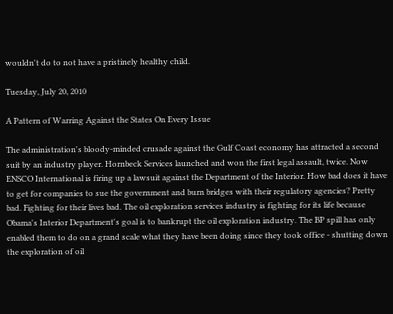wouldn't do to not have a pristinely healthy child.

Tuesday, July 20, 2010

A Pattern of Warring Against the States On Every Issue

The administration's bloody-minded crusade against the Gulf Coast economy has attracted a second suit by an industry player. Hornbeck Services launched and won the first legal assault, twice. Now ENSCO International is firing up a lawsuit against the Department of the Interior. How bad does it have to get for companies to sue the government and burn bridges with their regulatory agencies? Pretty bad. Fighting for their lives bad. The oil exploration services industry is fighting for its life because Obama's Interior Department's goal is to bankrupt the oil exploration industry. The BP spill has only enabled them to do on a grand scale what they have been doing since they took office - shutting down the exploration of oil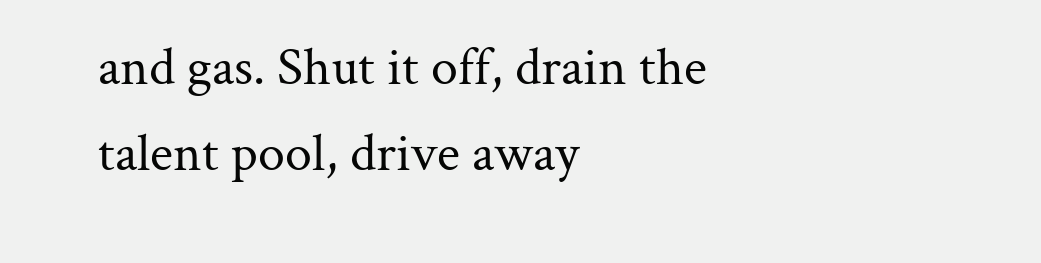and gas. Shut it off, drain the talent pool, drive away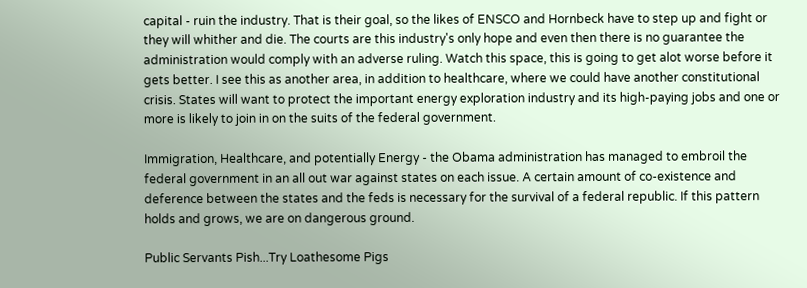capital - ruin the industry. That is their goal, so the likes of ENSCO and Hornbeck have to step up and fight or they will whither and die. The courts are this industry's only hope and even then there is no guarantee the administration would comply with an adverse ruling. Watch this space, this is going to get alot worse before it gets better. I see this as another area, in addition to healthcare, where we could have another constitutional crisis. States will want to protect the important energy exploration industry and its high-paying jobs and one or more is likely to join in on the suits of the federal government.

Immigration, Healthcare, and potentially Energy - the Obama administration has managed to embroil the federal government in an all out war against states on each issue. A certain amount of co-existence and deference between the states and the feds is necessary for the survival of a federal republic. If this pattern holds and grows, we are on dangerous ground.

Public Servants Pish...Try Loathesome Pigs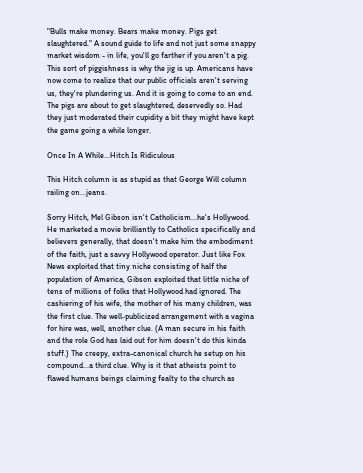"Bulls make money. Bears make money. Pigs get slaughtered." A sound guide to life and not just some snappy market wisdom - in life, you'll go farther if you aren't a pig. This sort of piggishness is why the jig is up. Americans have now come to realize that our public officials aren't serving us, they're plundering us. And it is going to come to an end. The pigs are about to get slaughtered, deservedly so. Had they just moderated their cupidity a bit they might have kept the game going a while longer.

Once In A While...Hitch Is Ridiculous

This Hitch column is as stupid as that George Will column railing on...jeans.

Sorry Hitch, Mel Gibson isn't Catholicism...he's Hollywood. He marketed a movie brilliantly to Catholics specifically and believers generally, that doesn't make him the embodiment of the faith, just a savvy Hollywood operator. Just like Fox News exploited that tiny niche consisting of half the population of America, Gibson exploited that little niche of tens of millions of folks that Hollywood had ignored. The cashiering of his wife, the mother of his many children, was the first clue. The well-publicized arrangement with a vagina for hire was, well, another clue. (A man secure in his faith and the role God has laid out for him doesn't do this kinda stuff.) The creepy, extra-canonical church he setup on his compound...a third clue. Why is it that atheists point to flawed humans beings claiming fealty to the church as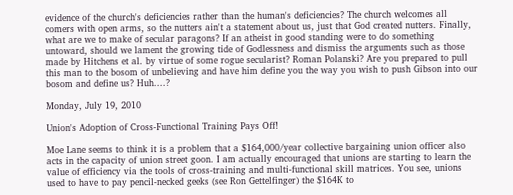evidence of the church's deficiencies rather than the human's deficiencies? The church welcomes all comers with open arms, so the nutters ain't a statement about us, just that God created nutters. Finally, what are we to make of secular paragons? If an atheist in good standing were to do something untoward, should we lament the growing tide of Godlessness and dismiss the arguments such as those made by Hitchens et al. by virtue of some rogue secularist? Roman Polanski? Are you prepared to pull this man to the bosom of unbelieving and have him define you the way you wish to push Gibson into our bosom and define us? Huh....?

Monday, July 19, 2010

Union's Adoption of Cross-Functional Training Pays Off!

Moe Lane seems to think it is a problem that a $164,000/year collective bargaining union officer also acts in the capacity of union street goon. I am actually encouraged that unions are starting to learn the value of efficiency via the tools of cross-training and multi-functional skill matrices. You see, unions used to have to pay pencil-necked geeks (see Ron Gettelfinger) the $164K to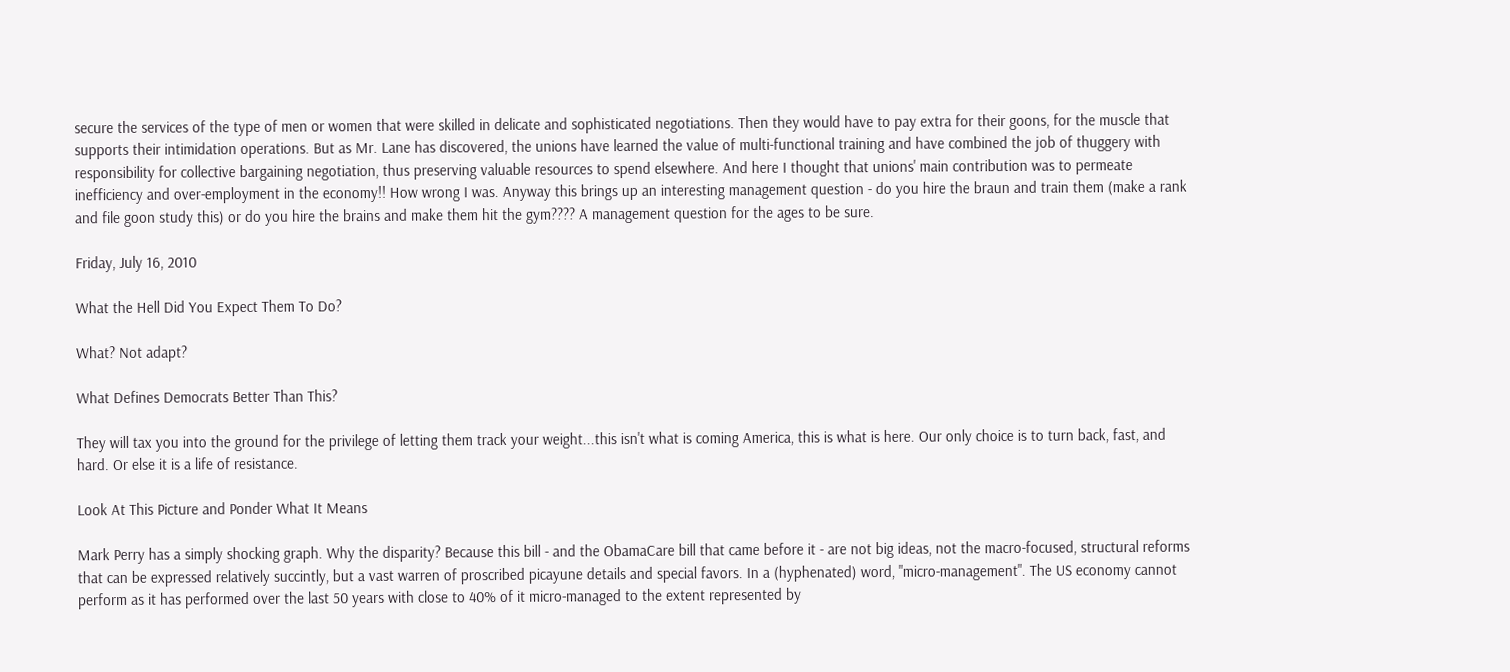secure the services of the type of men or women that were skilled in delicate and sophisticated negotiations. Then they would have to pay extra for their goons, for the muscle that supports their intimidation operations. But as Mr. Lane has discovered, the unions have learned the value of multi-functional training and have combined the job of thuggery with responsibility for collective bargaining negotiation, thus preserving valuable resources to spend elsewhere. And here I thought that unions' main contribution was to permeate inefficiency and over-employment in the economy!! How wrong I was. Anyway this brings up an interesting management question - do you hire the braun and train them (make a rank and file goon study this) or do you hire the brains and make them hit the gym???? A management question for the ages to be sure.

Friday, July 16, 2010

What the Hell Did You Expect Them To Do?

What? Not adapt?

What Defines Democrats Better Than This?

They will tax you into the ground for the privilege of letting them track your weight...this isn't what is coming America, this is what is here. Our only choice is to turn back, fast, and hard. Or else it is a life of resistance.

Look At This Picture and Ponder What It Means

Mark Perry has a simply shocking graph. Why the disparity? Because this bill - and the ObamaCare bill that came before it - are not big ideas, not the macro-focused, structural reforms that can be expressed relatively succintly, but a vast warren of proscribed picayune details and special favors. In a (hyphenated) word, "micro-management". The US economy cannot perform as it has performed over the last 50 years with close to 40% of it micro-managed to the extent represented by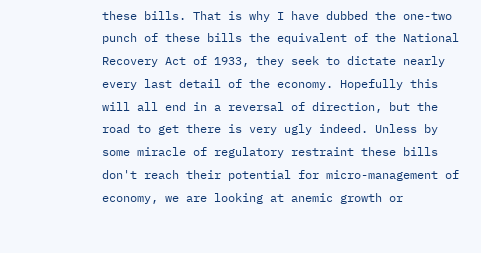these bills. That is why I have dubbed the one-two punch of these bills the equivalent of the National Recovery Act of 1933, they seek to dictate nearly every last detail of the economy. Hopefully this will all end in a reversal of direction, but the road to get there is very ugly indeed. Unless by some miracle of regulatory restraint these bills don't reach their potential for micro-management of economy, we are looking at anemic growth or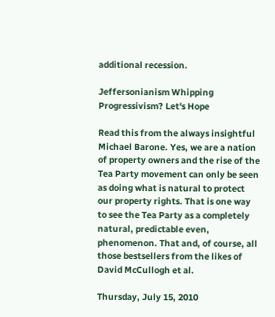additional recession.

Jeffersonianism Whipping Progressivism? Let's Hope

Read this from the always insightful Michael Barone. Yes, we are a nation of property owners and the rise of the Tea Party movement can only be seen as doing what is natural to protect our property rights. That is one way to see the Tea Party as a completely natural, predictable even, phenomenon. That and, of course, all those bestsellers from the likes of David McCullogh et al.

Thursday, July 15, 2010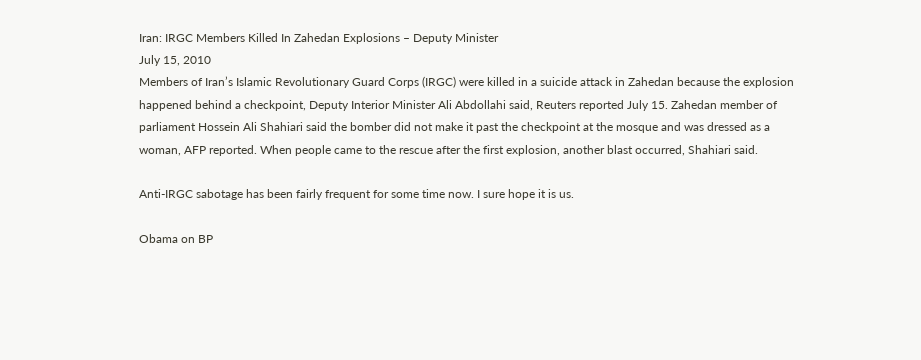Iran: IRGC Members Killed In Zahedan Explosions – Deputy Minister
July 15, 2010
Members of Iran’s Islamic Revolutionary Guard Corps (IRGC) were killed in a suicide attack in Zahedan because the explosion happened behind a checkpoint, Deputy Interior Minister Ali Abdollahi said, Reuters reported July 15. Zahedan member of parliament Hossein Ali Shahiari said the bomber did not make it past the checkpoint at the mosque and was dressed as a woman, AFP reported. When people came to the rescue after the first explosion, another blast occurred, Shahiari said.

Anti-IRGC sabotage has been fairly frequent for some time now. I sure hope it is us.

Obama on BP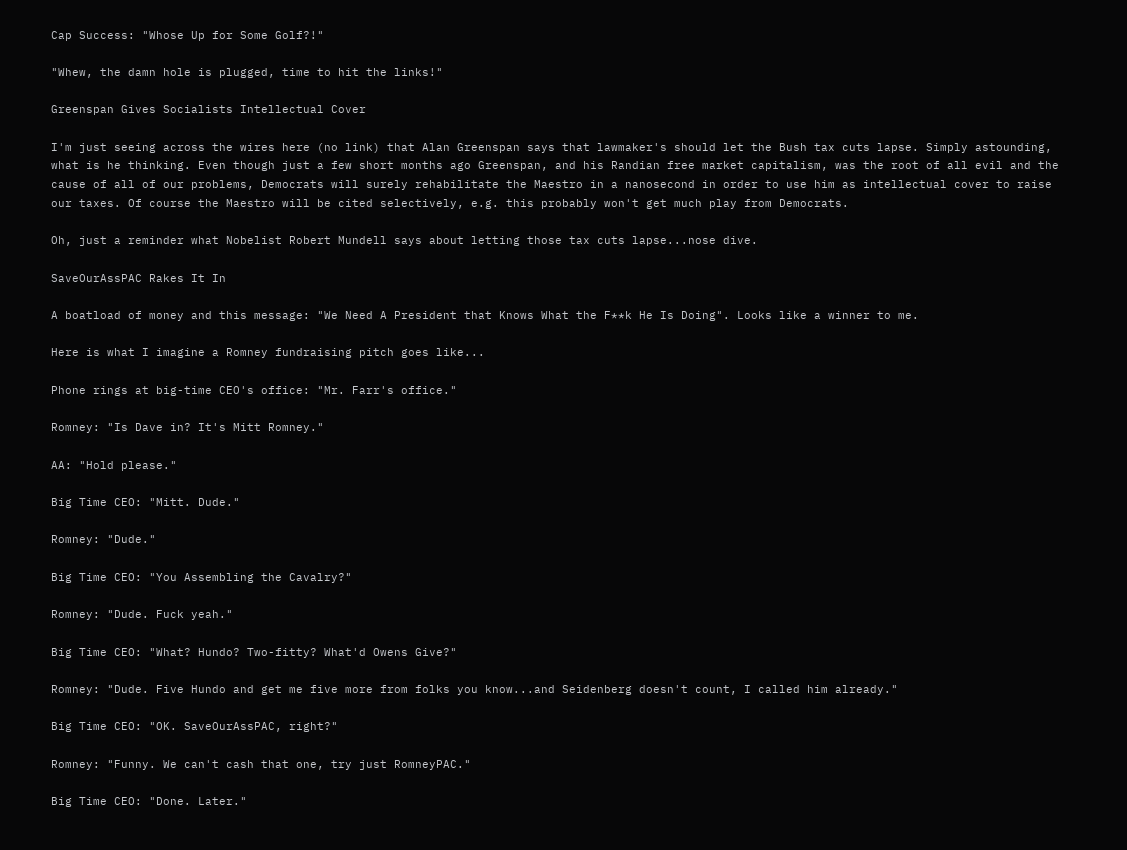Cap Success: "Whose Up for Some Golf?!"

"Whew, the damn hole is plugged, time to hit the links!"

Greenspan Gives Socialists Intellectual Cover

I'm just seeing across the wires here (no link) that Alan Greenspan says that lawmaker's should let the Bush tax cuts lapse. Simply astounding, what is he thinking. Even though just a few short months ago Greenspan, and his Randian free market capitalism, was the root of all evil and the cause of all of our problems, Democrats will surely rehabilitate the Maestro in a nanosecond in order to use him as intellectual cover to raise our taxes. Of course the Maestro will be cited selectively, e.g. this probably won't get much play from Democrats.

Oh, just a reminder what Nobelist Robert Mundell says about letting those tax cuts lapse...nose dive.

SaveOurAssPAC Rakes It In

A boatload of money and this message: "We Need A President that Knows What the F**k He Is Doing". Looks like a winner to me.

Here is what I imagine a Romney fundraising pitch goes like...

Phone rings at big-time CEO's office: "Mr. Farr's office."

Romney: "Is Dave in? It's Mitt Romney."

AA: "Hold please."

Big Time CEO: "Mitt. Dude."

Romney: "Dude."

Big Time CEO: "You Assembling the Cavalry?"

Romney: "Dude. Fuck yeah."

Big Time CEO: "What? Hundo? Two-fitty? What'd Owens Give?"

Romney: "Dude. Five Hundo and get me five more from folks you know...and Seidenberg doesn't count, I called him already."

Big Time CEO: "OK. SaveOurAssPAC, right?"

Romney: "Funny. We can't cash that one, try just RomneyPAC."

Big Time CEO: "Done. Later."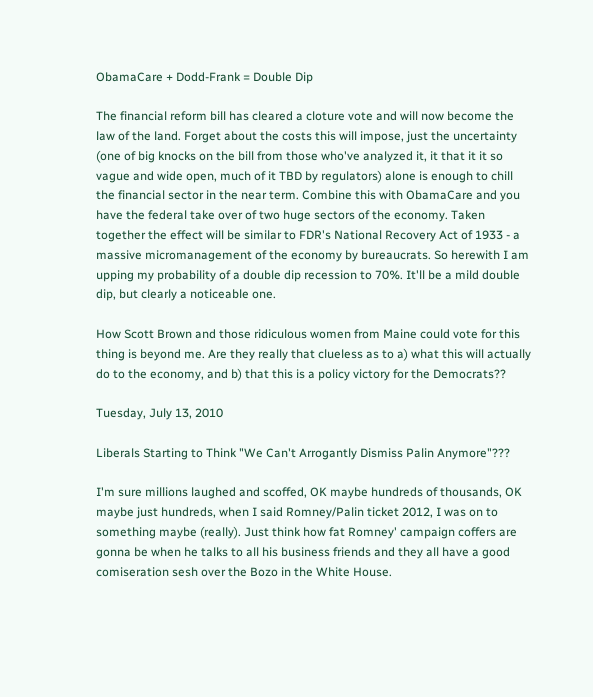ObamaCare + Dodd-Frank = Double Dip

The financial reform bill has cleared a cloture vote and will now become the law of the land. Forget about the costs this will impose, just the uncertainty (one of big knocks on the bill from those who've analyzed it, it that it it so vague and wide open, much of it TBD by regulators) alone is enough to chill the financial sector in the near term. Combine this with ObamaCare and you have the federal take over of two huge sectors of the economy. Taken together the effect will be similar to FDR's National Recovery Act of 1933 - a massive micromanagement of the economy by bureaucrats. So herewith I am upping my probability of a double dip recession to 70%. It'll be a mild double dip, but clearly a noticeable one.

How Scott Brown and those ridiculous women from Maine could vote for this thing is beyond me. Are they really that clueless as to a) what this will actually do to the economy, and b) that this is a policy victory for the Democrats??

Tuesday, July 13, 2010

Liberals Starting to Think "We Can't Arrogantly Dismiss Palin Anymore"???

I'm sure millions laughed and scoffed, OK maybe hundreds of thousands, OK maybe just hundreds, when I said Romney/Palin ticket 2012, I was on to something maybe (really). Just think how fat Romney' campaign coffers are gonna be when he talks to all his business friends and they all have a good comiseration sesh over the Bozo in the White House.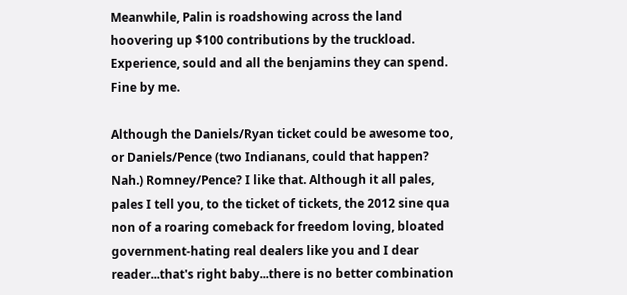Meanwhile, Palin is roadshowing across the land hoovering up $100 contributions by the truckload. Experience, sould and all the benjamins they can spend. Fine by me.

Although the Daniels/Ryan ticket could be awesome too, or Daniels/Pence (two Indianans, could that happen? Nah.) Romney/Pence? I like that. Although it all pales, pales I tell you, to the ticket of tickets, the 2012 sine qua non of a roaring comeback for freedom loving, bloated government-hating real dealers like you and I dear reader...that's right baby...there is no better combination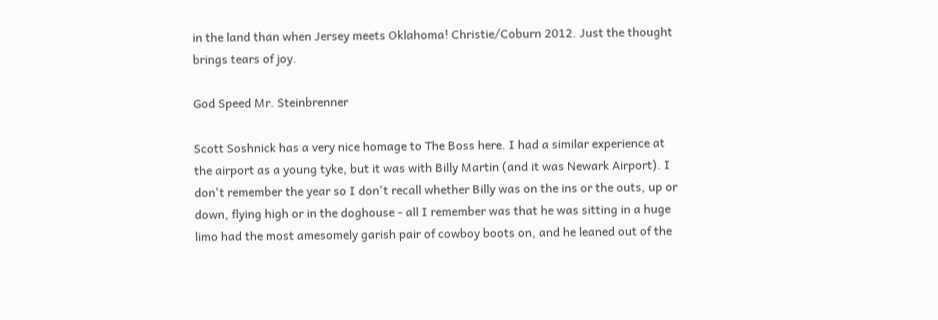in the land than when Jersey meets Oklahoma! Christie/Coburn 2012. Just the thought brings tears of joy.

God Speed Mr. Steinbrenner

Scott Soshnick has a very nice homage to The Boss here. I had a similar experience at the airport as a young tyke, but it was with Billy Martin (and it was Newark Airport). I don't remember the year so I don't recall whether Billy was on the ins or the outs, up or down, flying high or in the doghouse - all I remember was that he was sitting in a huge limo had the most amesomely garish pair of cowboy boots on, and he leaned out of the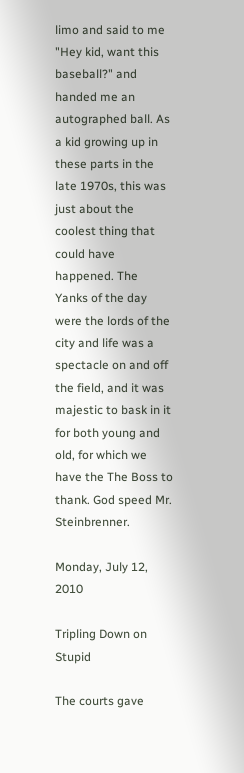limo and said to me "Hey kid, want this baseball?" and handed me an autographed ball. As a kid growing up in these parts in the late 1970s, this was just about the coolest thing that could have happened. The Yanks of the day were the lords of the city and life was a spectacle on and off the field, and it was majestic to bask in it for both young and old, for which we have the The Boss to thank. God speed Mr. Steinbrenner.

Monday, July 12, 2010

Tripling Down on Stupid

The courts gave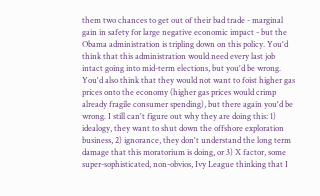them two chances to get out of their bad trade - marginal gain in safety for large negative economic impact - but the Obama administration is tripling down on this policy. You'd think that this administration would need every last job intact going into mid-term elections, but you'd be wrong. You'd also think that they would not want to foist higher gas prices onto the economy (higher gas prices would crimp already fragile consumer spending), but there again you'd be wrong. I still can't figure out why they are doing this: 1) idealogy, they want to shut down the offshore exploration business, 2) ignorance, they don't understand the long term damage that this moratorium is doing, or 3) X factor, some super-sophisticated, non-obvios, Ivy League thinking that I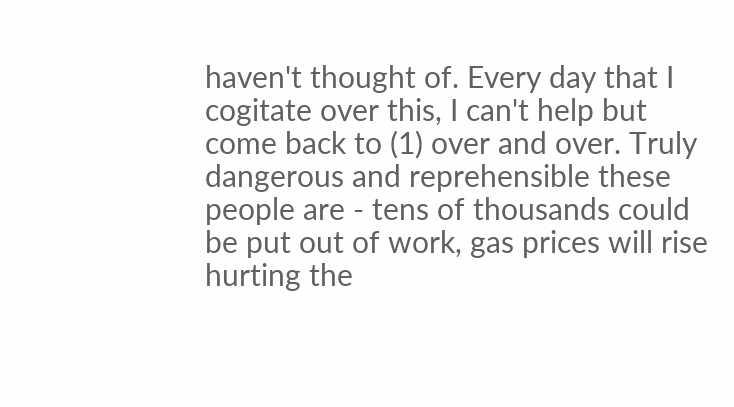haven't thought of. Every day that I cogitate over this, I can't help but come back to (1) over and over. Truly dangerous and reprehensible these people are - tens of thousands could be put out of work, gas prices will rise hurting the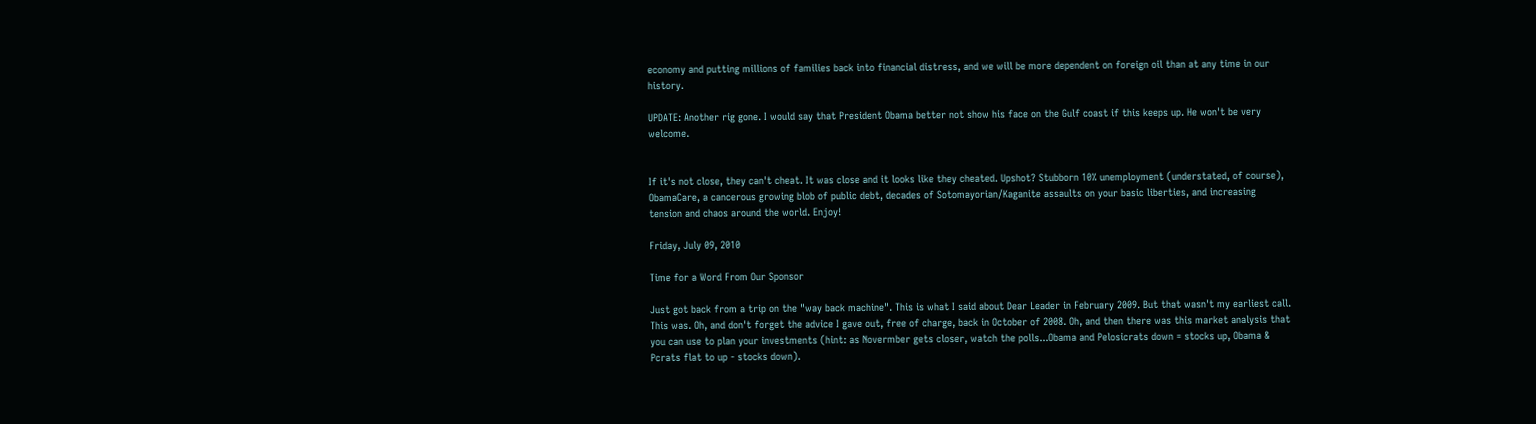economy and putting millions of families back into financial distress, and we will be more dependent on foreign oil than at any time in our history.

UPDATE: Another rig gone. I would say that President Obama better not show his face on the Gulf coast if this keeps up. He won't be very welcome.


If it's not close, they can't cheat. It was close and it looks like they cheated. Upshot? Stubborn 10% unemployment (understated, of course), ObamaCare, a cancerous growing blob of public debt, decades of Sotomayorian/Kaganite assaults on your basic liberties, and increasing tension and chaos around the world. Enjoy!

Friday, July 09, 2010

Time for a Word From Our Sponsor

Just got back from a trip on the "way back machine". This is what I said about Dear Leader in February 2009. But that wasn't my earliest call. This was. Oh, and don't forget the advice I gave out, free of charge, back in October of 2008. Oh, and then there was this market analysis that you can use to plan your investments (hint: as Novermber gets closer, watch the polls...Obama and Pelosicrats down = stocks up, Obama & Pcrats flat to up - stocks down).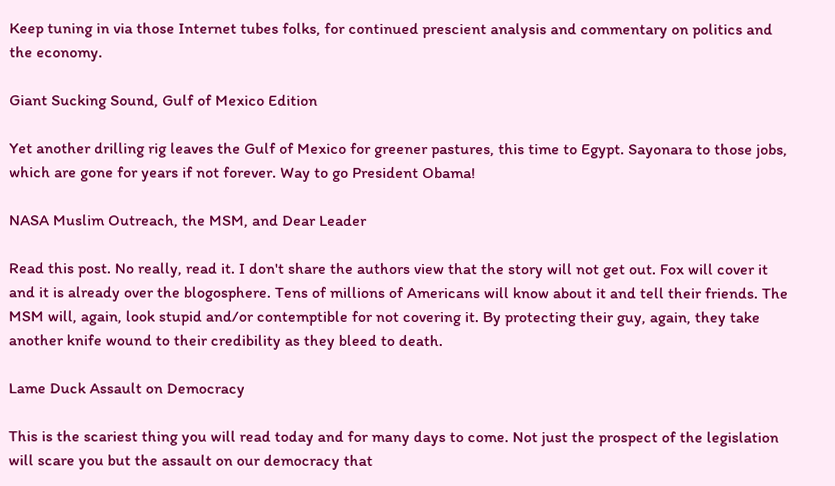Keep tuning in via those Internet tubes folks, for continued prescient analysis and commentary on politics and the economy.

Giant Sucking Sound, Gulf of Mexico Edition

Yet another drilling rig leaves the Gulf of Mexico for greener pastures, this time to Egypt. Sayonara to those jobs, which are gone for years if not forever. Way to go President Obama!

NASA Muslim Outreach, the MSM, and Dear Leader

Read this post. No really, read it. I don't share the authors view that the story will not get out. Fox will cover it and it is already over the blogosphere. Tens of millions of Americans will know about it and tell their friends. The MSM will, again, look stupid and/or contemptible for not covering it. By protecting their guy, again, they take another knife wound to their credibility as they bleed to death.

Lame Duck Assault on Democracy

This is the scariest thing you will read today and for many days to come. Not just the prospect of the legislation will scare you but the assault on our democracy that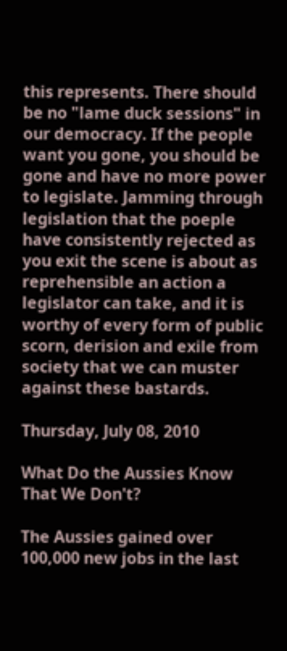this represents. There should be no "lame duck sessions" in our democracy. If the people want you gone, you should be gone and have no more power to legislate. Jamming through legislation that the poeple have consistently rejected as you exit the scene is about as reprehensible an action a legislator can take, and it is worthy of every form of public scorn, derision and exile from society that we can muster against these bastards.

Thursday, July 08, 2010

What Do the Aussies Know That We Don't?

The Aussies gained over 100,000 new jobs in the last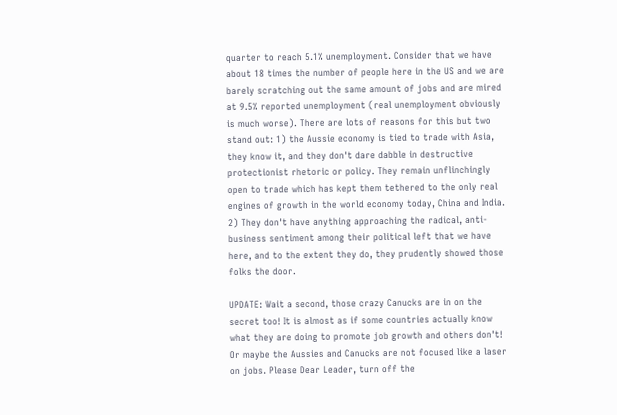quarter to reach 5.1% unemployment. Consider that we have about 18 times the number of people here in the US and we are barely scratching out the same amount of jobs and are mired at 9.5% reported unemployment (real unemployment obviously is much worse). There are lots of reasons for this but two stand out: 1) the Aussie economy is tied to trade with Asia, they know it, and they don't dare dabble in destructive protectionist rhetoric or policy. They remain unflinchingly open to trade which has kept them tethered to the only real engines of growth in the world economy today, China and India. 2) They don't have anything approaching the radical, anti-business sentiment among their political left that we have here, and to the extent they do, they prudently showed those folks the door.

UPDATE: Wait a second, those crazy Canucks are in on the secret too! It is almost as if some countries actually know what they are doing to promote job growth and others don't! Or maybe the Aussies and Canucks are not focused like a laser on jobs. Please Dear Leader, turn off the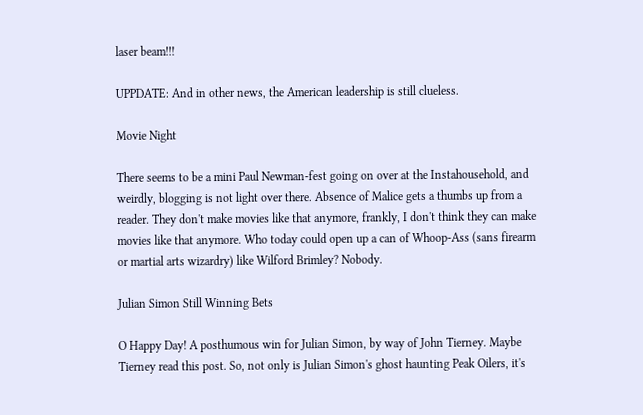laser beam!!!

UPPDATE: And in other news, the American leadership is still clueless.

Movie Night

There seems to be a mini Paul Newman-fest going on over at the Instahousehold, and weirdly, blogging is not light over there. Absence of Malice gets a thumbs up from a reader. They don't make movies like that anymore, frankly, I don't think they can make movies like that anymore. Who today could open up a can of Whoop-Ass (sans firearm or martial arts wizardry) like Wilford Brimley? Nobody.

Julian Simon Still Winning Bets

O Happy Day! A posthumous win for Julian Simon, by way of John Tierney. Maybe Tierney read this post. So, not only is Julian Simon's ghost haunting Peak Oilers, it's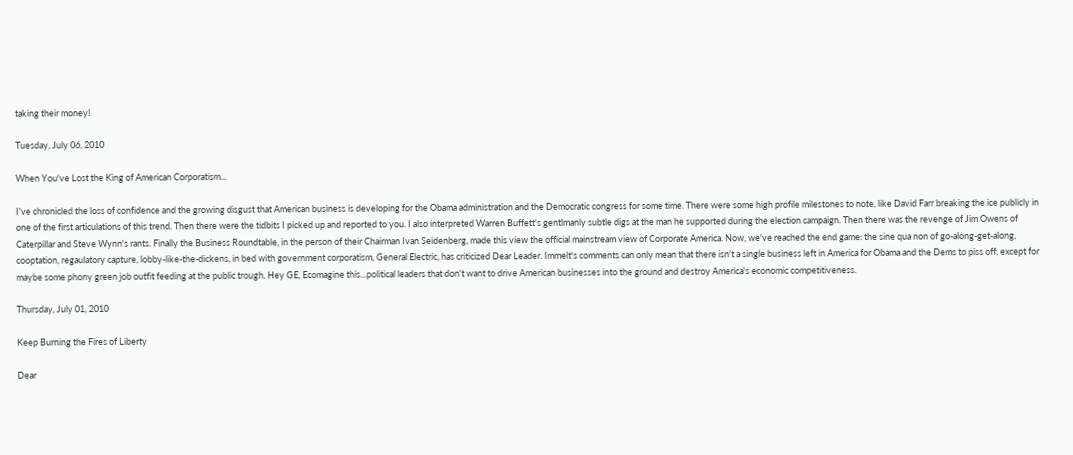taking their money!

Tuesday, July 06, 2010

When You've Lost the King of American Corporatism...

I've chronicled the loss of confidence and the growing disgust that American business is developing for the Obama administration and the Democratic congress for some time. There were some high profile milestones to note, like David Farr breaking the ice publicly in one of the first articulations of this trend. Then there were the tidbits I picked up and reported to you. I also interpreted Warren Buffett's gentlmanly subtle digs at the man he supported during the election campaign. Then there was the revenge of Jim Owens of Caterpillar and Steve Wynn's rants. Finally the Business Roundtable, in the person of their Chairman Ivan Seidenberg, made this view the official mainstream view of Corporate America. Now, we've reached the end game: the sine qua non of go-along-get-along, cooptation, regaulatory capture, lobby-like-the-dickens, in bed with government corporatism, General Electric, has criticized Dear Leader. Immelt's comments can only mean that there isn't a single business left in America for Obama and the Dems to piss off, except for maybe some phony green job outfit feeding at the public trough. Hey GE, Ecomagine this...political leaders that don't want to drive American businesses into the ground and destroy America's economic competitiveness.

Thursday, July 01, 2010

Keep Burning the Fires of Liberty

Dear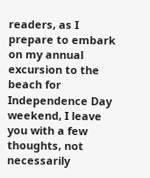readers, as I prepare to embark on my annual excursion to the beach for Independence Day weekend, I leave you with a few thoughts, not necessarily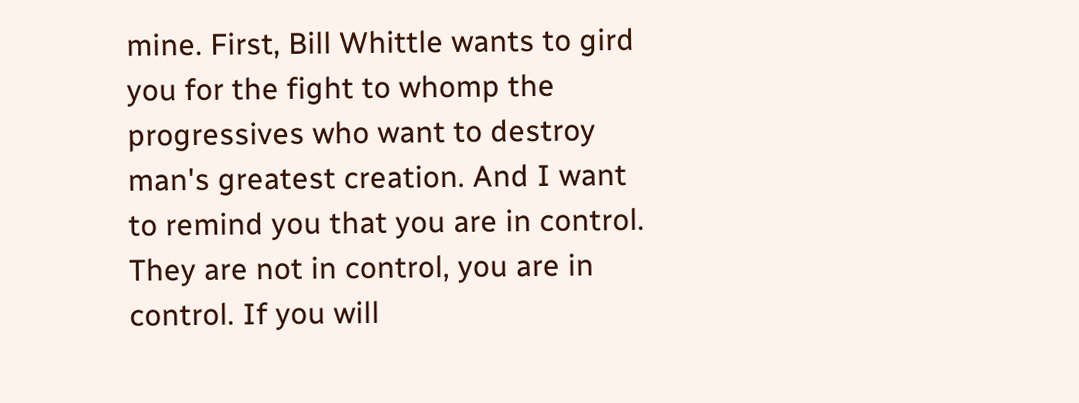mine. First, Bill Whittle wants to gird you for the fight to whomp the progressives who want to destroy man's greatest creation. And I want to remind you that you are in control. They are not in control, you are in control. If you will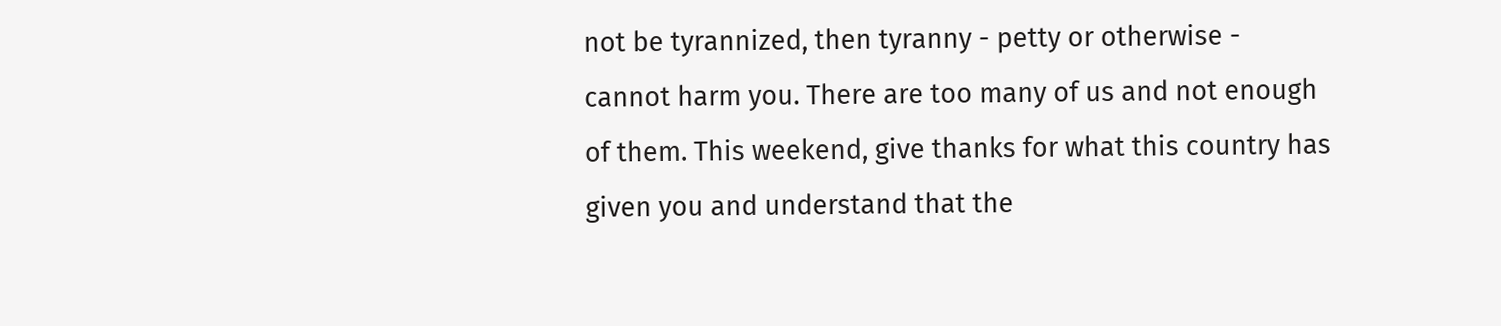not be tyrannized, then tyranny - petty or otherwise - cannot harm you. There are too many of us and not enough of them. This weekend, give thanks for what this country has given you and understand that the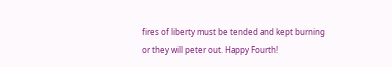fires of liberty must be tended and kept burning or they will peter out. Happy Fourth!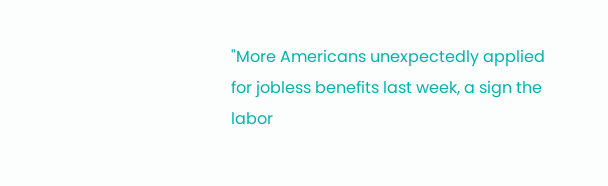"More Americans unexpectedly applied for jobless benefits last week, a sign the labor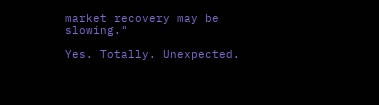market recovery may be slowing."

Yes. Totally. Unexpected.